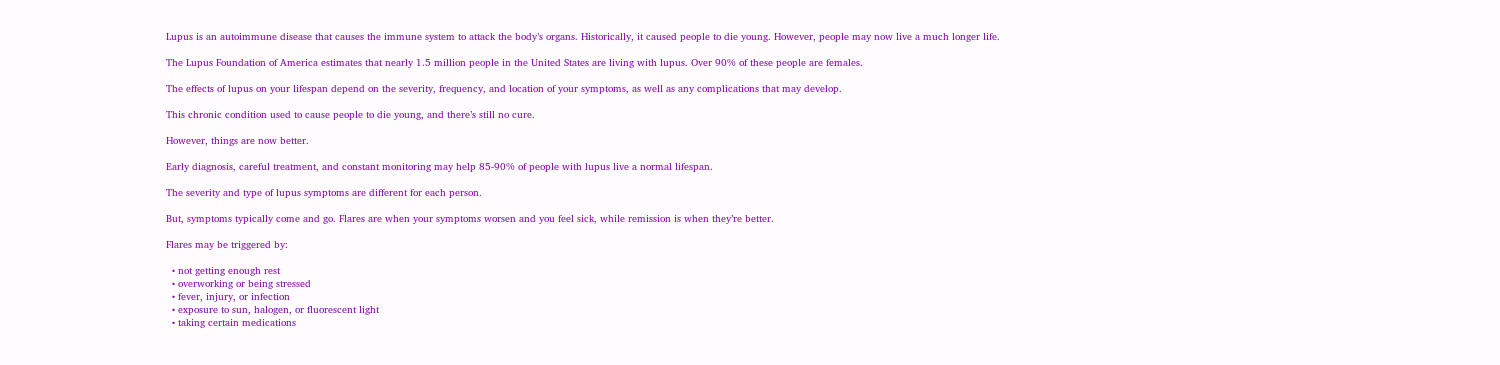Lupus is an autoimmune disease that causes the immune system to attack the body’s organs. Historically, it caused people to die young. However, people may now live a much longer life.

The Lupus Foundation of America estimates that nearly 1.5 million people in the United States are living with lupus. Over 90% of these people are females.

The effects of lupus on your lifespan depend on the severity, frequency, and location of your symptoms, as well as any complications that may develop.

This chronic condition used to cause people to die young, and there’s still no cure.

However, things are now better.

Early diagnosis, careful treatment, and constant monitoring may help 85-90% of people with lupus live a normal lifespan.

The severity and type of lupus symptoms are different for each person.

But, symptoms typically come and go. Flares are when your symptoms worsen and you feel sick, while remission is when they’re better.

Flares may be triggered by:

  • not getting enough rest
  • overworking or being stressed
  • fever, injury, or infection
  • exposure to sun, halogen, or fluorescent light
  • taking certain medications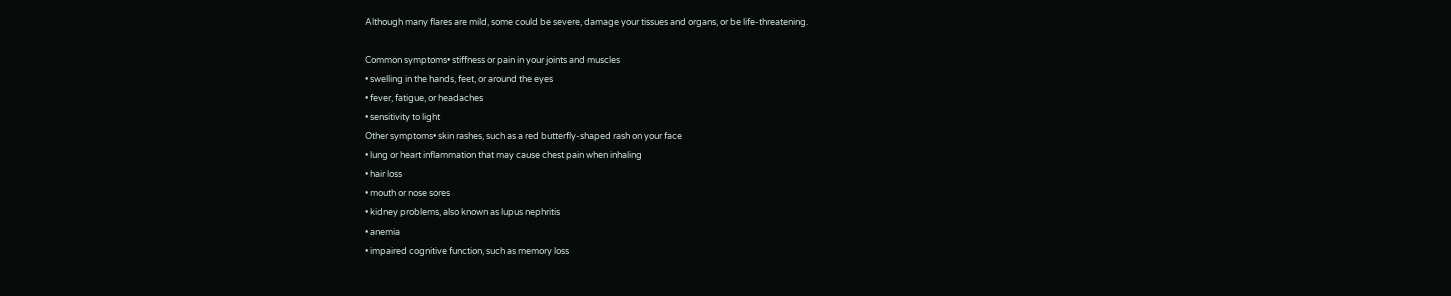Although many flares are mild, some could be severe, damage your tissues and organs, or be life-threatening.

Common symptoms• stiffness or pain in your joints and muscles
• swelling in the hands, feet, or around the eyes
• fever, fatigue, or headaches
• sensitivity to light
Other symptoms• skin rashes, such as a red butterfly-shaped rash on your face
• lung or heart inflammation that may cause chest pain when inhaling
• hair loss
• mouth or nose sores
• kidney problems, also known as lupus nephritis
• anemia
• impaired cognitive function, such as memory loss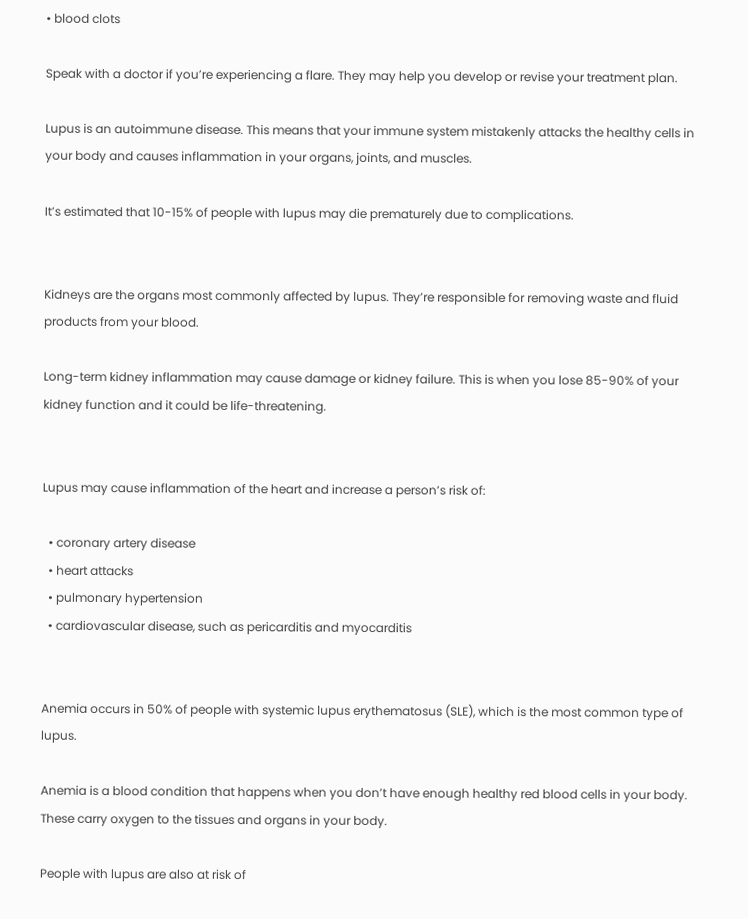• blood clots

Speak with a doctor if you’re experiencing a flare. They may help you develop or revise your treatment plan.

Lupus is an autoimmune disease. This means that your immune system mistakenly attacks the healthy cells in your body and causes inflammation in your organs, joints, and muscles.

It’s estimated that 10-15% of people with lupus may die prematurely due to complications.


Kidneys are the organs most commonly affected by lupus. They’re responsible for removing waste and fluid products from your blood.

Long-term kidney inflammation may cause damage or kidney failure. This is when you lose 85-90% of your kidney function and it could be life-threatening.


Lupus may cause inflammation of the heart and increase a person’s risk of:

  • coronary artery disease
  • heart attacks
  • pulmonary hypertension
  • cardiovascular disease, such as pericarditis and myocarditis


Anemia occurs in 50% of people with systemic lupus erythematosus (SLE), which is the most common type of lupus.

Anemia is a blood condition that happens when you don’t have enough healthy red blood cells in your body. These carry oxygen to the tissues and organs in your body.

People with lupus are also at risk of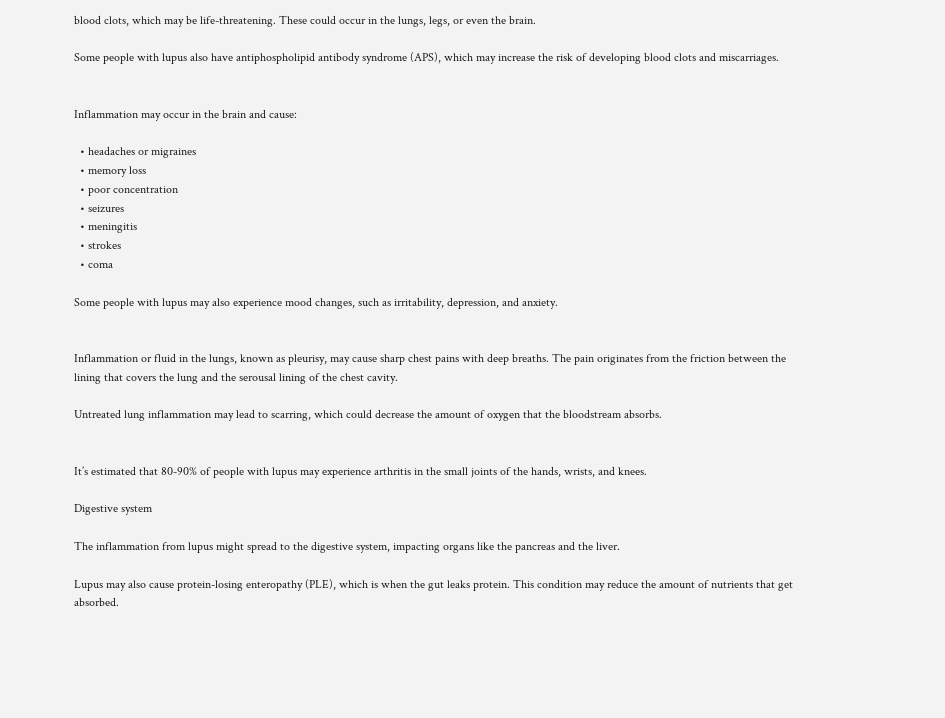blood clots, which may be life-threatening. These could occur in the lungs, legs, or even the brain.

Some people with lupus also have antiphospholipid antibody syndrome (APS), which may increase the risk of developing blood clots and miscarriages.


Inflammation may occur in the brain and cause:

  • headaches or migraines
  • memory loss
  • poor concentration
  • seizures
  • meningitis
  • strokes
  • coma

Some people with lupus may also experience mood changes, such as irritability, depression, and anxiety.


Inflammation or fluid in the lungs, known as pleurisy, may cause sharp chest pains with deep breaths. The pain originates from the friction between the lining that covers the lung and the serousal lining of the chest cavity.

Untreated lung inflammation may lead to scarring, which could decrease the amount of oxygen that the bloodstream absorbs.


It’s estimated that 80-90% of people with lupus may experience arthritis in the small joints of the hands, wrists, and knees.

Digestive system

The inflammation from lupus might spread to the digestive system, impacting organs like the pancreas and the liver.

Lupus may also cause protein-losing enteropathy (PLE), which is when the gut leaks protein. This condition may reduce the amount of nutrients that get absorbed.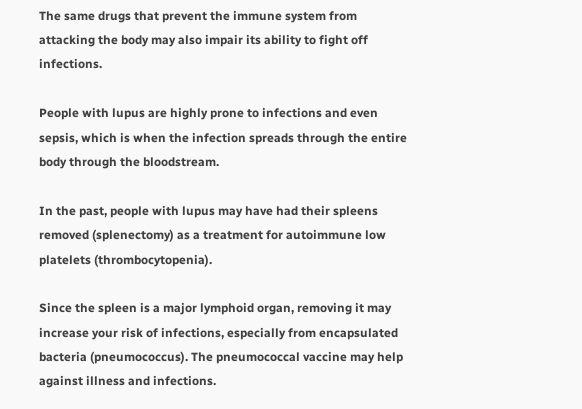The same drugs that prevent the immune system from attacking the body may also impair its ability to fight off infections.

People with lupus are highly prone to infections and even sepsis, which is when the infection spreads through the entire body through the bloodstream.

In the past, people with lupus may have had their spleens removed (splenectomy) as a treatment for autoimmune low platelets (thrombocytopenia).

Since the spleen is a major lymphoid organ, removing it may increase your risk of infections, especially from encapsulated bacteria (pneumococcus). The pneumococcal vaccine may help against illness and infections.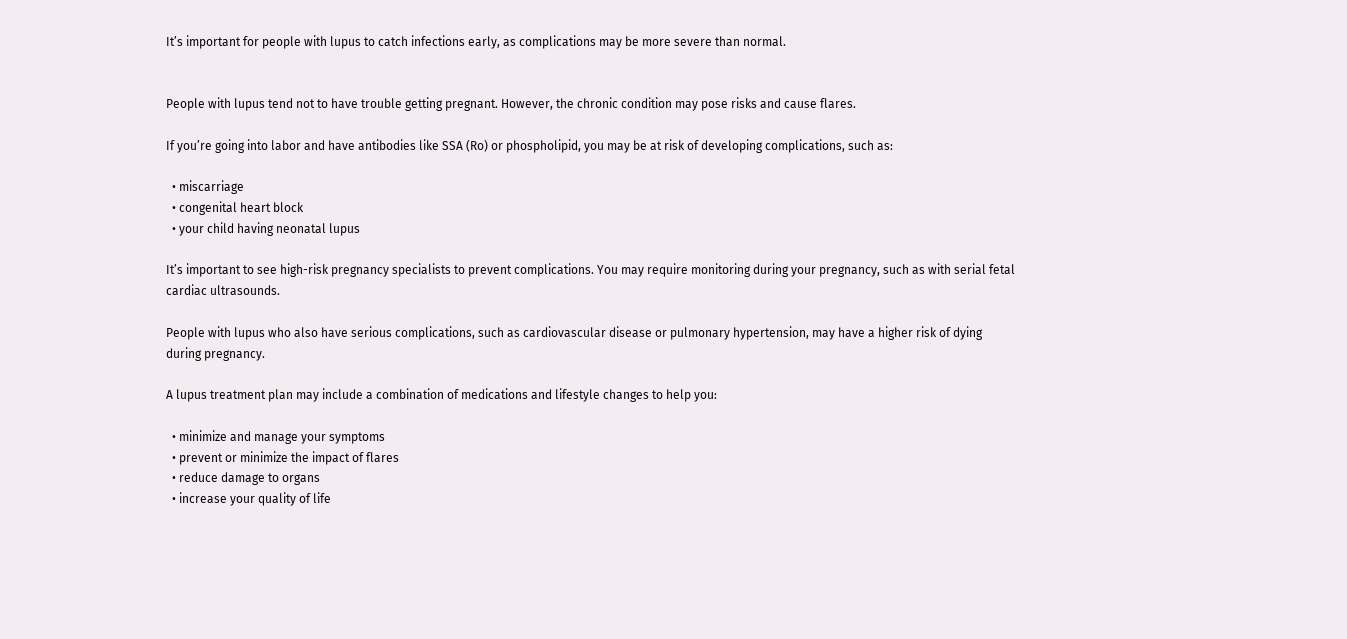It’s important for people with lupus to catch infections early, as complications may be more severe than normal.


People with lupus tend not to have trouble getting pregnant. However, the chronic condition may pose risks and cause flares.

If you’re going into labor and have antibodies like SSA (Ro) or phospholipid, you may be at risk of developing complications, such as:

  • miscarriage
  • congenital heart block
  • your child having neonatal lupus

It’s important to see high-risk pregnancy specialists to prevent complications. You may require monitoring during your pregnancy, such as with serial fetal cardiac ultrasounds.

People with lupus who also have serious complications, such as cardiovascular disease or pulmonary hypertension, may have a higher risk of dying during pregnancy.

A lupus treatment plan may include a combination of medications and lifestyle changes to help you:

  • minimize and manage your symptoms
  • prevent or minimize the impact of flares
  • reduce damage to organs
  • increase your quality of life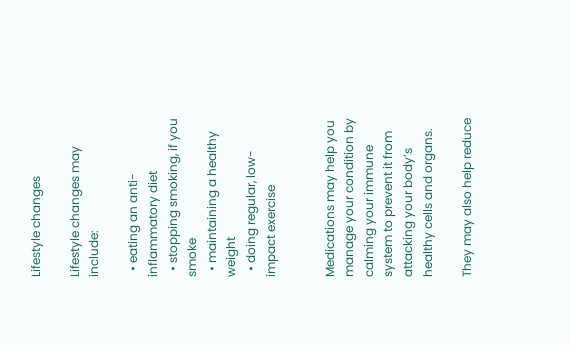Lifestyle changes

Lifestyle changes may include:

  • eating an anti-inflammatory diet
  • stopping smoking, if you smoke
  • maintaining a healthy weight
  • doing regular, low-impact exercise


Medications may help you manage your condition by calming your immune system to prevent it from attacking your body’s healthy cells and organs.

They may also help reduce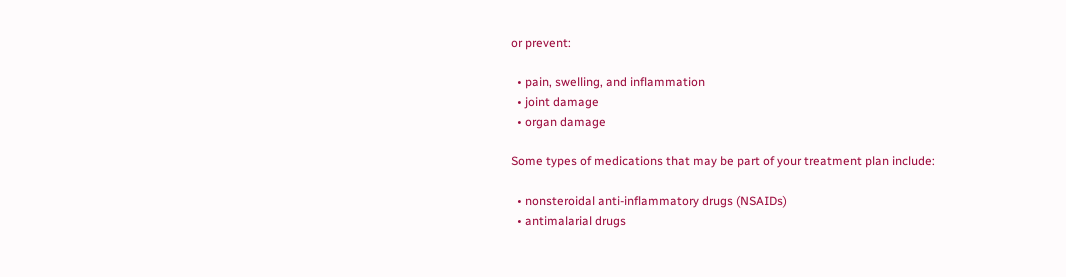or prevent:

  • pain, swelling, and inflammation
  • joint damage
  • organ damage

Some types of medications that may be part of your treatment plan include:

  • nonsteroidal anti-inflammatory drugs (NSAIDs)
  • antimalarial drugs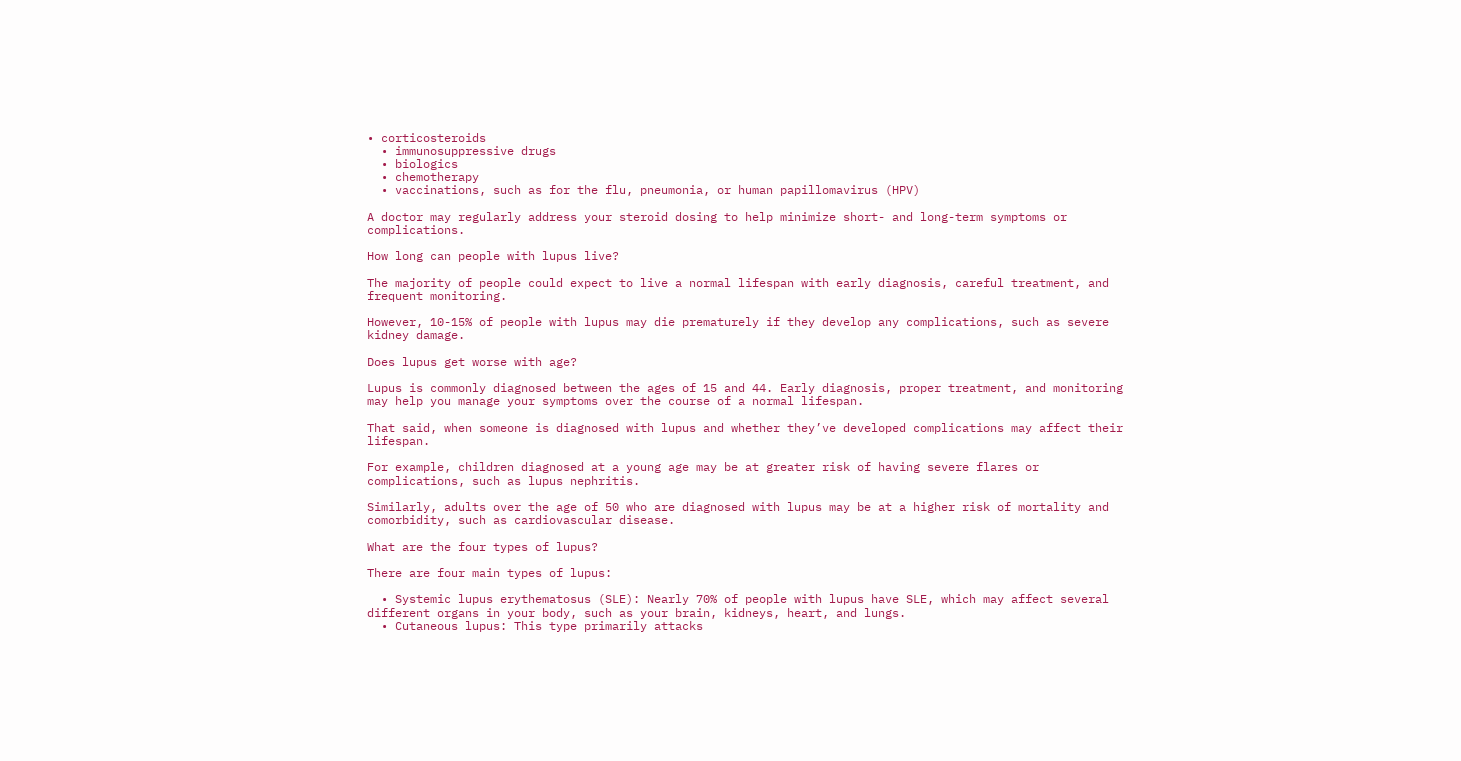• corticosteroids
  • immunosuppressive drugs
  • biologics
  • chemotherapy
  • vaccinations, such as for the flu, pneumonia, or human papillomavirus (HPV)

A doctor may regularly address your steroid dosing to help minimize short- and long-term symptoms or complications.

How long can people with lupus live?

The majority of people could expect to live a normal lifespan with early diagnosis, careful treatment, and frequent monitoring.

However, 10-15% of people with lupus may die prematurely if they develop any complications, such as severe kidney damage.

Does lupus get worse with age?

Lupus is commonly diagnosed between the ages of 15 and 44. Early diagnosis, proper treatment, and monitoring may help you manage your symptoms over the course of a normal lifespan.

That said, when someone is diagnosed with lupus and whether they’ve developed complications may affect their lifespan.

For example, children diagnosed at a young age may be at greater risk of having severe flares or complications, such as lupus nephritis.

Similarly, adults over the age of 50 who are diagnosed with lupus may be at a higher risk of mortality and comorbidity, such as cardiovascular disease.

What are the four types of lupus?

There are four main types of lupus:

  • Systemic lupus erythematosus (SLE): Nearly 70% of people with lupus have SLE, which may affect several different organs in your body, such as your brain, kidneys, heart, and lungs.
  • Cutaneous lupus: This type primarily attacks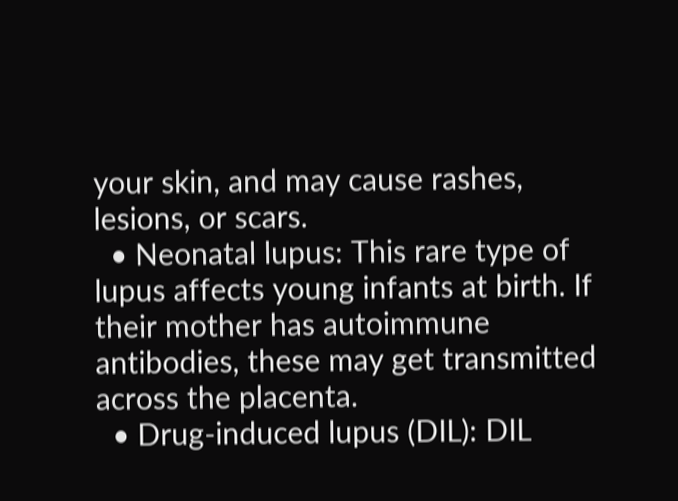your skin, and may cause rashes, lesions, or scars.
  • Neonatal lupus: This rare type of lupus affects young infants at birth. If their mother has autoimmune antibodies, these may get transmitted across the placenta.
  • Drug-induced lupus (DIL): DIL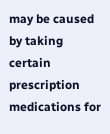may be caused by taking certain prescription medications for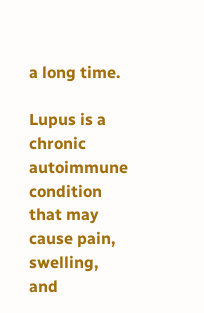a long time.

Lupus is a chronic autoimmune condition that may cause pain, swelling, and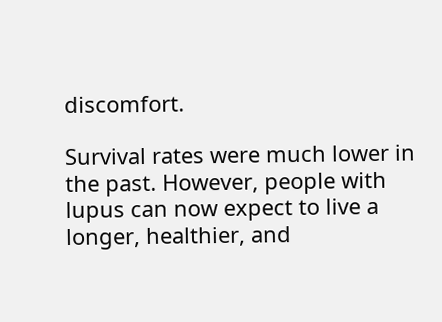discomfort.

Survival rates were much lower in the past. However, people with lupus can now expect to live a longer, healthier, and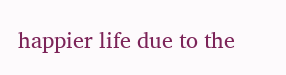happier life due to the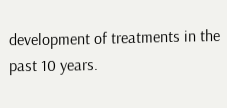development of treatments in the past 10 years.